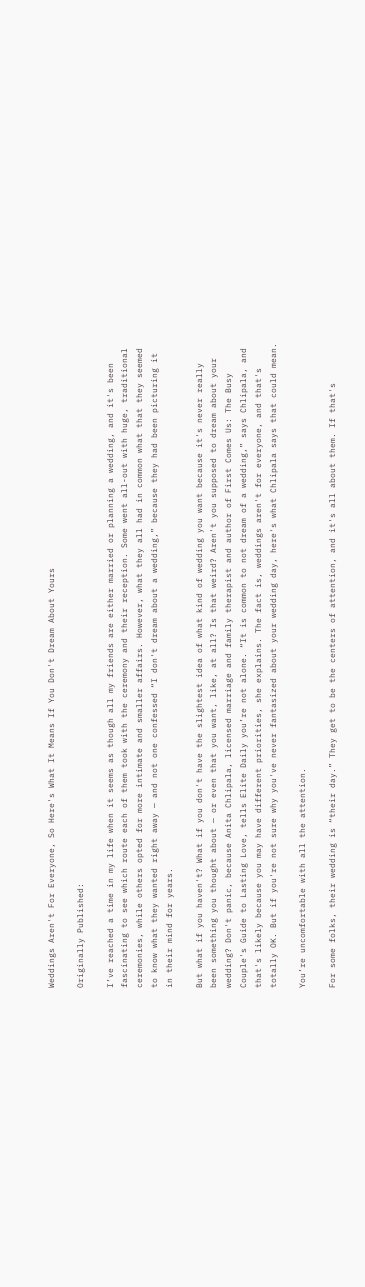Weddings Aren't For Everyone, So Here's What It Means If You Don't Dream About Yours

Originally Published:

I’ve reached a time in my life when it seems as though all my friends are either married or planning a wedding, and it's been fascinating to see which route each of them took with the ceremony and their reception. Some went all-out with huge, traditional ceremonies, while others opted for more intimate and smaller affairs. However, what they all had in common what that they seemed to know what they wanted right away — and not one confessed “I don't dream about a wedding,” because they had been picturing it in their mind for years.

But what if you haven't? What if you don't have the slightest idea of what kind of wedding you want because it's never really been something you thought about — or even that you want, like, at all? Is that weird? Aren't you supposed to dream about your wedding? Don't panic, because Anita Chlipala, licensed marriage and family therapist and author of First Comes Us: The Busy Couple's Guide to Lasting Love, tells Elite Daily you’re not alone. “It is common to not dream of a wedding,” says Chlipala, and that's likely because you may have different priorities, she explains. The fact is, weddings aren't for everyone, and that's totally OK. But if you're not sure why you've never fantasized about your wedding day, here's what Chlipala says that could mean.

You’re uncomfortable with all the attention.

For some folks, their wedding is “their day.” They get to be the centers of attention, and it's all about them. If that's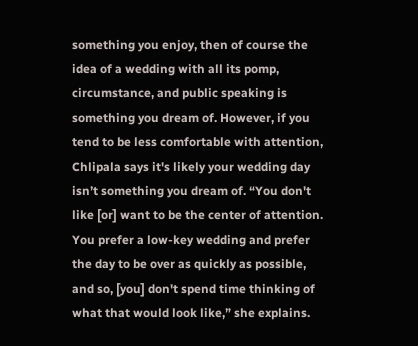something you enjoy, then of course the idea of a wedding with all its pomp, circumstance, and public speaking is something you dream of. However, if you tend to be less comfortable with attention, Chlipala says it's likely your wedding day isn’t something you dream of. “You don't like [or] want to be the center of attention. You prefer a low-key wedding and prefer the day to be over as quickly as possible, and so, [you] don't spend time thinking of what that would look like,” she explains.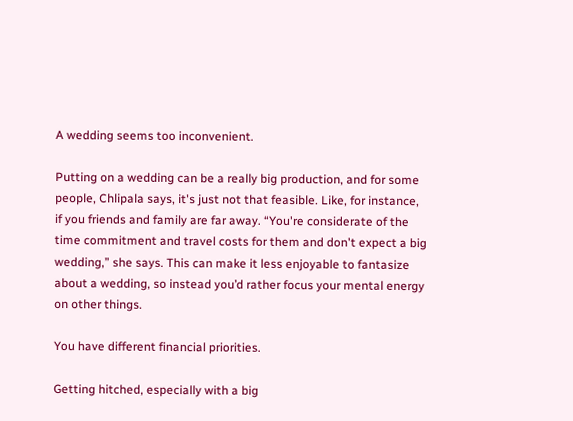A wedding seems too inconvenient.

Putting on a wedding can be a really big production, and for some people, Chlipala says, it's just not that feasible. Like, for instance, if you friends and family are far away. “You're considerate of the time commitment and travel costs for them and don't expect a big wedding,” she says. This can make it less enjoyable to fantasize about a wedding, so instead you’d rather focus your mental energy on other things.

You have different financial priorities.

Getting hitched, especially with a big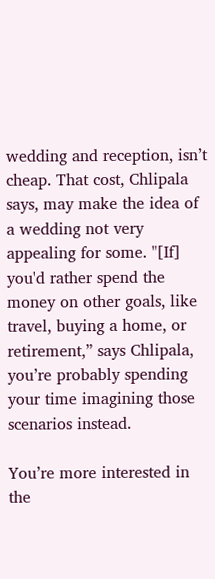wedding and reception, isn’t cheap. That cost, Chlipala says, may make the idea of a wedding not very appealing for some. "[If] you'd rather spend the money on other goals, like travel, buying a home, or retirement,” says Chlipala, you’re probably spending your time imagining those scenarios instead.

You’re more interested in the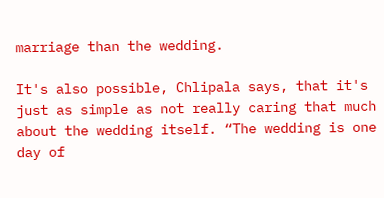marriage than the wedding.

It's also possible, Chlipala says, that it's just as simple as not really caring that much about the wedding itself. “The wedding is one day of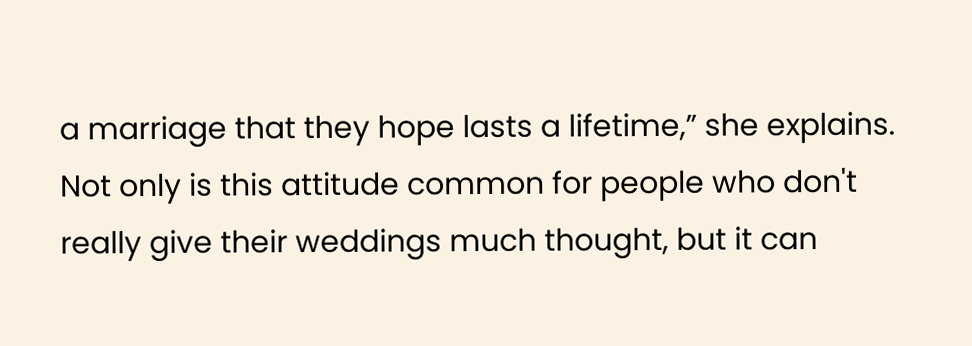a marriage that they hope lasts a lifetime,” she explains. Not only is this attitude common for people who don't really give their weddings much thought, but it can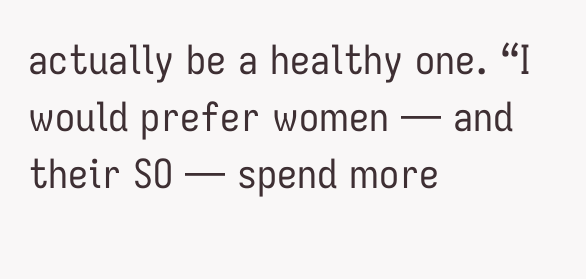actually be a healthy one. “I would prefer women — and their SO — spend more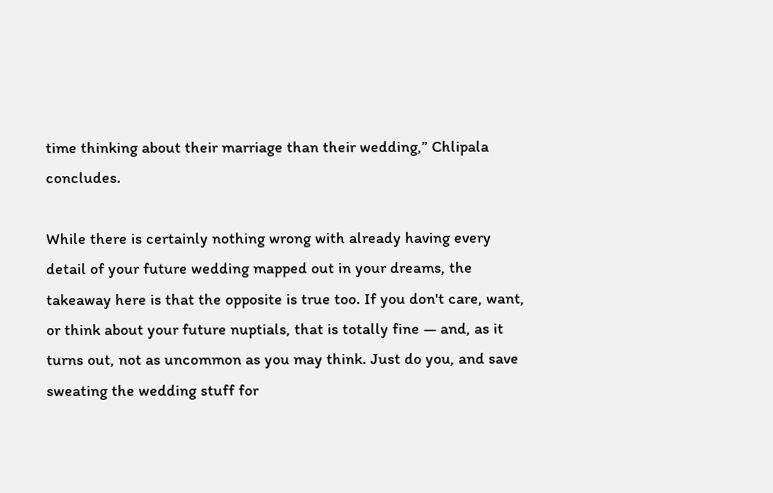time thinking about their marriage than their wedding,” Chlipala concludes.

While there is certainly nothing wrong with already having every detail of your future wedding mapped out in your dreams, the takeaway here is that the opposite is true too. If you don't care, want, or think about your future nuptials, that is totally fine — and, as it turns out, not as uncommon as you may think. Just do you, and save sweating the wedding stuff for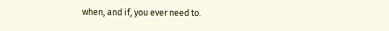when, and if, you ever need to.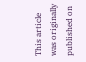This article was originally published on